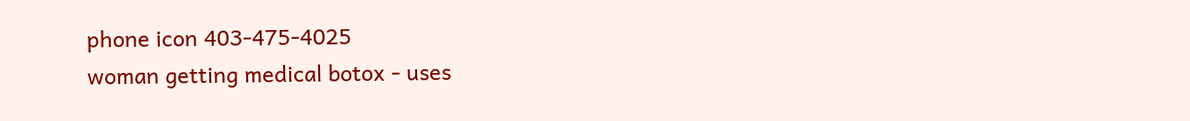phone icon 403-475-4025
woman getting medical botox - uses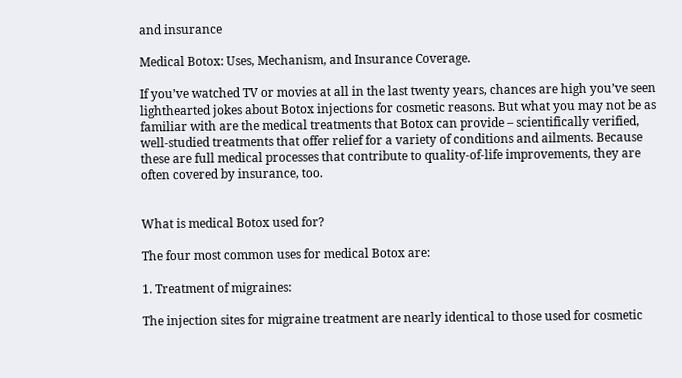and insurance

Medical Botox: Uses, Mechanism, and Insurance Coverage.

If you’ve watched TV or movies at all in the last twenty years, chances are high you’ve seen lighthearted jokes about Botox injections for cosmetic reasons. But what you may not be as familiar with are the medical treatments that Botox can provide – scientifically verified, well-studied treatments that offer relief for a variety of conditions and ailments. Because these are full medical processes that contribute to quality-of-life improvements, they are often covered by insurance, too.


What is medical Botox used for?

The four most common uses for medical Botox are:

1. Treatment of migraines:

The injection sites for migraine treatment are nearly identical to those used for cosmetic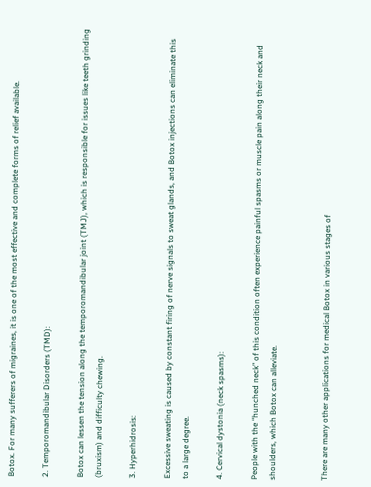Botox. For many sufferers of migraines, it is one of the most effective and complete forms of relief available.

2. Temporomandibular Disorders (TMD):

Botox can lessen the tension along the temporomandibular joint (TMJ), which is responsible for issues like teeth grinding (bruxism) and difficulty chewing.

3. Hyperhidrosis:

Excessive sweating is caused by constant firing of nerve signals to sweat glands, and Botox injections can eliminate this to a large degree.

4. Cervical dystonia (neck spasms):

People with the “hunched neck” of this condition often experience painful spasms or muscle pain along their neck and shoulders, which Botox can alleviate.


There are many other applications for medical Botox in various stages of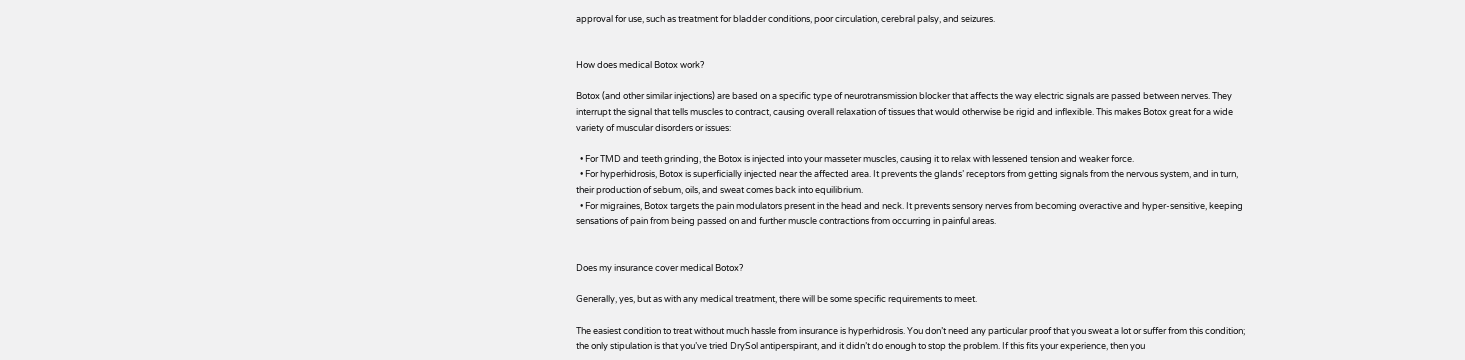approval for use, such as treatment for bladder conditions, poor circulation, cerebral palsy, and seizures.


How does medical Botox work?

Botox (and other similar injections) are based on a specific type of neurotransmission blocker that affects the way electric signals are passed between nerves. They interrupt the signal that tells muscles to contract, causing overall relaxation of tissues that would otherwise be rigid and inflexible. This makes Botox great for a wide variety of muscular disorders or issues:

  • For TMD and teeth grinding, the Botox is injected into your masseter muscles, causing it to relax with lessened tension and weaker force.
  • For hyperhidrosis, Botox is superficially injected near the affected area. It prevents the glands’ receptors from getting signals from the nervous system, and in turn, their production of sebum, oils, and sweat comes back into equilibrium.
  • For migraines, Botox targets the pain modulators present in the head and neck. It prevents sensory nerves from becoming overactive and hyper-sensitive, keeping sensations of pain from being passed on and further muscle contractions from occurring in painful areas.


Does my insurance cover medical Botox?

Generally, yes, but as with any medical treatment, there will be some specific requirements to meet.

The easiest condition to treat without much hassle from insurance is hyperhidrosis. You don’t need any particular proof that you sweat a lot or suffer from this condition; the only stipulation is that you’ve tried DrySol antiperspirant, and it didn’t do enough to stop the problem. If this fits your experience, then you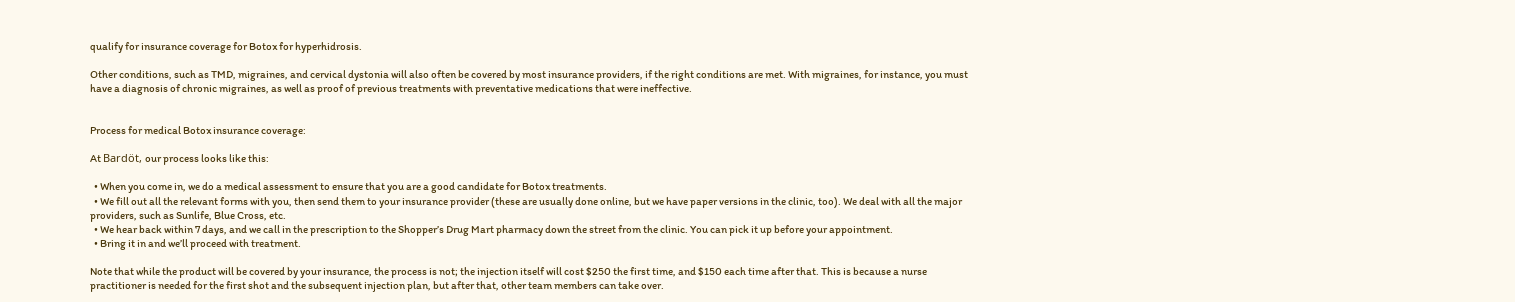qualify for insurance coverage for Botox for hyperhidrosis.

Other conditions, such as TMD, migraines, and cervical dystonia will also often be covered by most insurance providers, if the right conditions are met. With migraines, for instance, you must have a diagnosis of chronic migraines, as well as proof of previous treatments with preventative medications that were ineffective.


Process for medical Botox insurance coverage:

At Bardöt, our process looks like this:

  • When you come in, we do a medical assessment to ensure that you are a good candidate for Botox treatments.
  • We fill out all the relevant forms with you, then send them to your insurance provider (these are usually done online, but we have paper versions in the clinic, too). We deal with all the major providers, such as Sunlife, Blue Cross, etc.
  • We hear back within 7 days, and we call in the prescription to the Shopper’s Drug Mart pharmacy down the street from the clinic. You can pick it up before your appointment.
  • Bring it in and we’ll proceed with treatment.

Note that while the product will be covered by your insurance, the process is not; the injection itself will cost $250 the first time, and $150 each time after that. This is because a nurse practitioner is needed for the first shot and the subsequent injection plan, but after that, other team members can take over.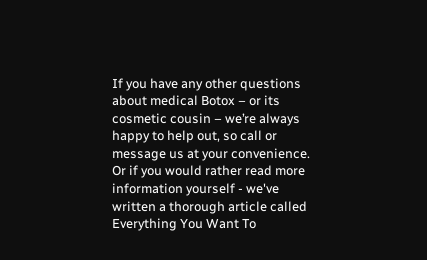If you have any other questions about medical Botox – or its cosmetic cousin – we’re always happy to help out, so call or message us at your convenience. Or if you would rather read more information yourself - we've written a thorough article called Everything You Want To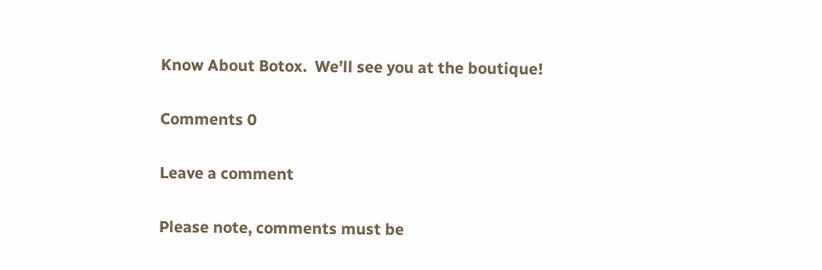Know About Botox.  We’ll see you at the boutique!

Comments 0

Leave a comment

Please note, comments must be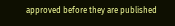approved before they are published